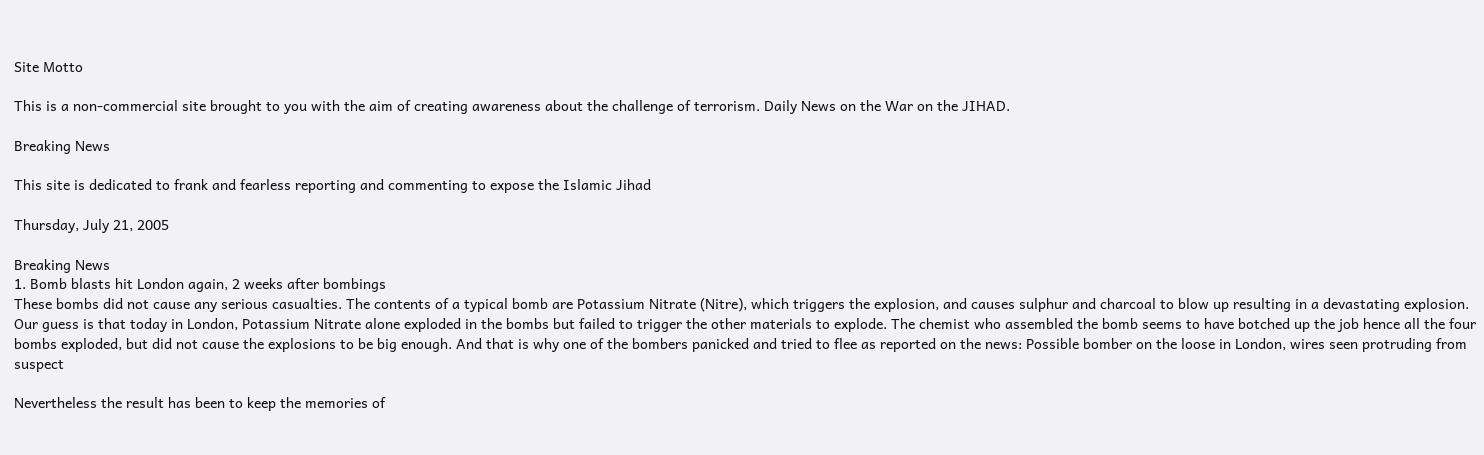Site Motto

This is a non-commercial site brought to you with the aim of creating awareness about the challenge of terrorism. Daily News on the War on the JIHAD.

Breaking News

This site is dedicated to frank and fearless reporting and commenting to expose the Islamic Jihad

Thursday, July 21, 2005

Breaking News
1. Bomb blasts hit London again, 2 weeks after bombings
These bombs did not cause any serious casualties. The contents of a typical bomb are Potassium Nitrate (Nitre), which triggers the explosion, and causes sulphur and charcoal to blow up resulting in a devastating explosion. Our guess is that today in London, Potassium Nitrate alone exploded in the bombs but failed to trigger the other materials to explode. The chemist who assembled the bomb seems to have botched up the job hence all the four bombs exploded, but did not cause the explosions to be big enough. And that is why one of the bombers panicked and tried to flee as reported on the news: Possible bomber on the loose in London, wires seen protruding from suspect

Nevertheless the result has been to keep the memories of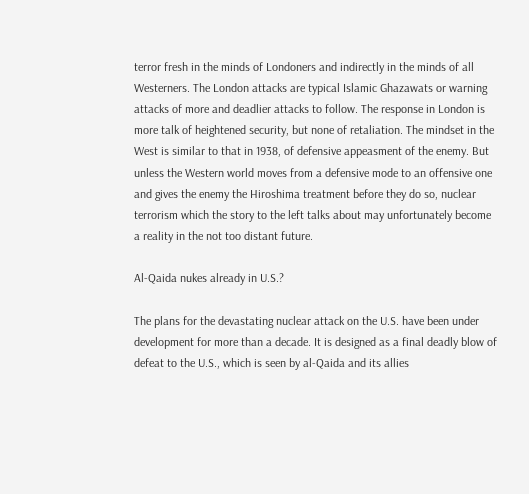terror fresh in the minds of Londoners and indirectly in the minds of all Westerners. The London attacks are typical Islamic Ghazawats or warning attacks of more and deadlier attacks to follow. The response in London is more talk of heightened security, but none of retaliation. The mindset in the West is similar to that in 1938, of defensive appeasment of the enemy. But unless the Western world moves from a defensive mode to an offensive one and gives the enemy the Hiroshima treatment before they do so, nuclear terrorism which the story to the left talks about may unfortunately become a reality in the not too distant future.

Al-Qaida nukes already in U.S.?

The plans for the devastating nuclear attack on the U.S. have been under development for more than a decade. It is designed as a final deadly blow of defeat to the U.S., which is seen by al-Qaida and its allies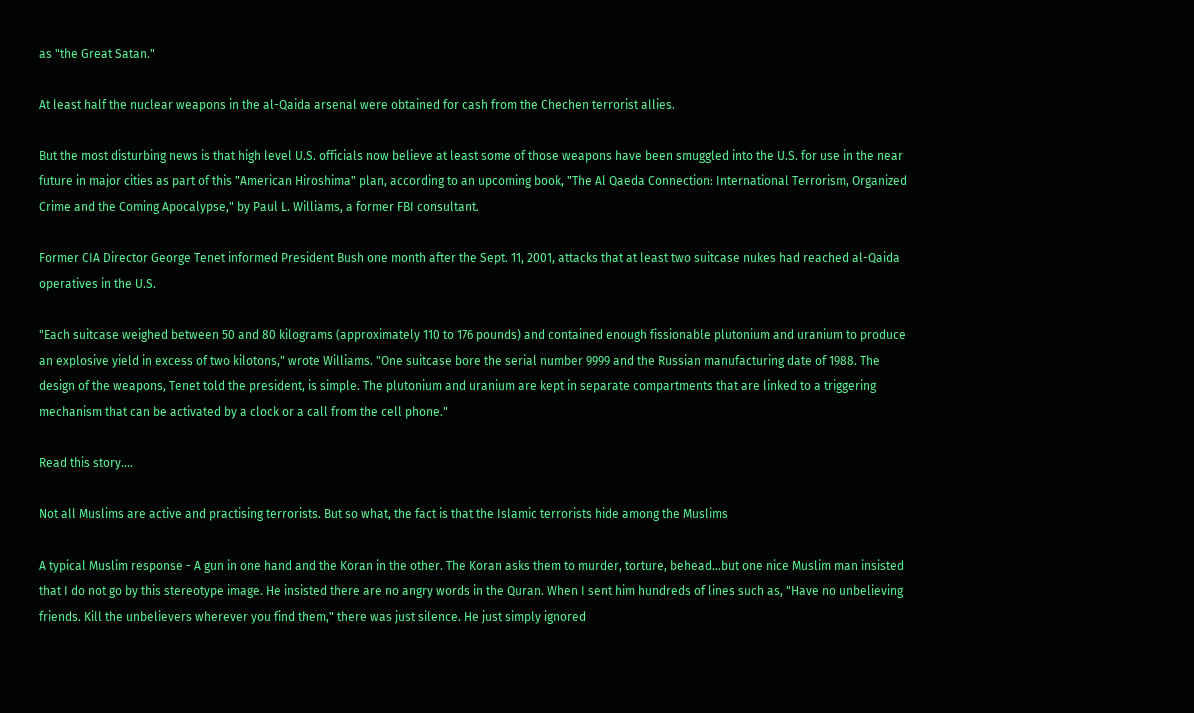as "the Great Satan."

At least half the nuclear weapons in the al-Qaida arsenal were obtained for cash from the Chechen terrorist allies.

But the most disturbing news is that high level U.S. officials now believe at least some of those weapons have been smuggled into the U.S. for use in the near future in major cities as part of this "American Hiroshima" plan, according to an upcoming book, "The Al Qaeda Connection: International Terrorism, Organized Crime and the Coming Apocalypse," by Paul L. Williams, a former FBI consultant.

Former CIA Director George Tenet informed President Bush one month after the Sept. 11, 2001, attacks that at least two suitcase nukes had reached al-Qaida operatives in the U.S.

"Each suitcase weighed between 50 and 80 kilograms (approximately 110 to 176 pounds) and contained enough fissionable plutonium and uranium to produce an explosive yield in excess of two kilotons," wrote Williams. "One suitcase bore the serial number 9999 and the Russian manufacturing date of 1988. The design of the weapons, Tenet told the president, is simple. The plutonium and uranium are kept in separate compartments that are linked to a triggering mechanism that can be activated by a clock or a call from the cell phone."

Read this story....

Not all Muslims are active and practising terrorists. But so what, the fact is that the Islamic terrorists hide among the Muslims

A typical Muslim response - A gun in one hand and the Koran in the other. The Koran asks them to murder, torture, behead...but one nice Muslim man insisted that I do not go by this stereotype image. He insisted there are no angry words in the Quran. When I sent him hundreds of lines such as, "Have no unbelieving friends. Kill the unbelievers wherever you find them," there was just silence. He just simply ignored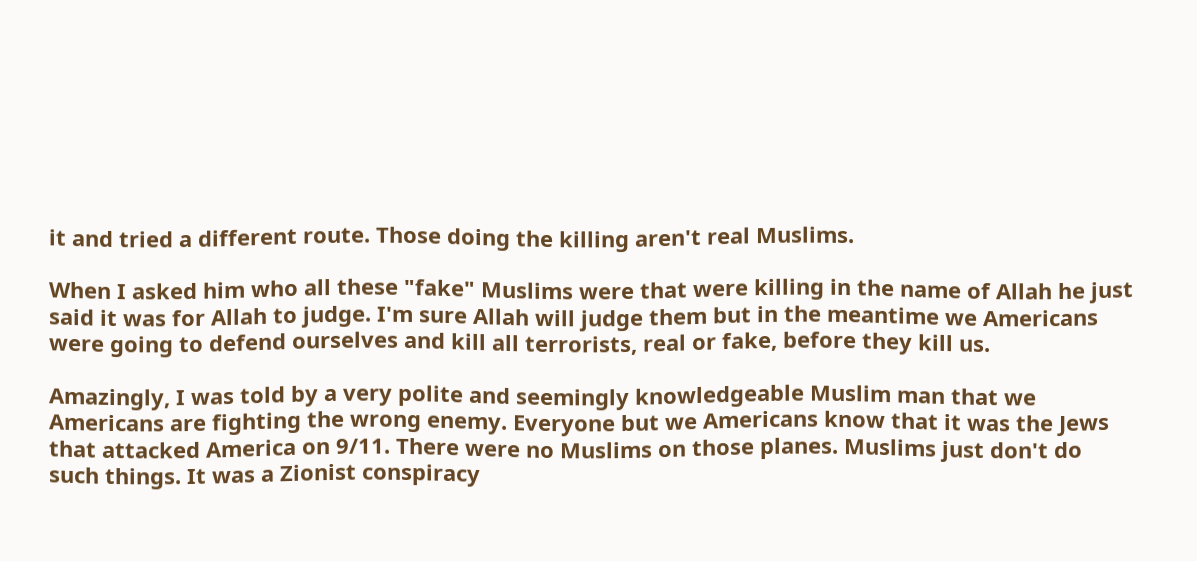it and tried a different route. Those doing the killing aren't real Muslims.

When I asked him who all these "fake" Muslims were that were killing in the name of Allah he just said it was for Allah to judge. I'm sure Allah will judge them but in the meantime we Americans were going to defend ourselves and kill all terrorists, real or fake, before they kill us.

Amazingly, I was told by a very polite and seemingly knowledgeable Muslim man that we Americans are fighting the wrong enemy. Everyone but we Americans know that it was the Jews that attacked America on 9/11. There were no Muslims on those planes. Muslims just don't do such things. It was a Zionist conspiracy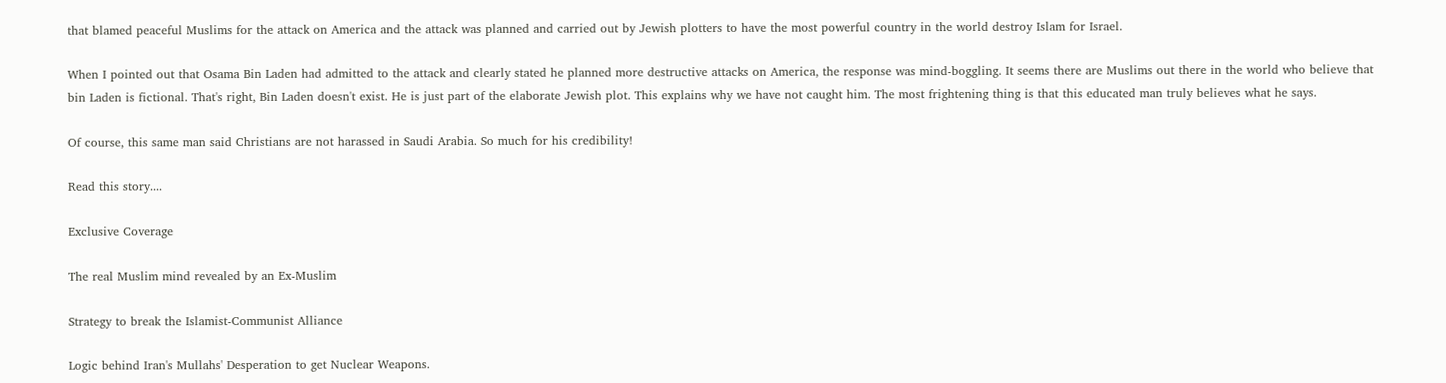that blamed peaceful Muslims for the attack on America and the attack was planned and carried out by Jewish plotters to have the most powerful country in the world destroy Islam for Israel.

When I pointed out that Osama Bin Laden had admitted to the attack and clearly stated he planned more destructive attacks on America, the response was mind-boggling. It seems there are Muslims out there in the world who believe that bin Laden is fictional. That's right, Bin Laden doesn't exist. He is just part of the elaborate Jewish plot. This explains why we have not caught him. The most frightening thing is that this educated man truly believes what he says.

Of course, this same man said Christians are not harassed in Saudi Arabia. So much for his credibility!

Read this story....

Exclusive Coverage

The real Muslim mind revealed by an Ex-Muslim

Strategy to break the Islamist-Communist Alliance

Logic behind Iran's Mullahs' Desperation to get Nuclear Weapons.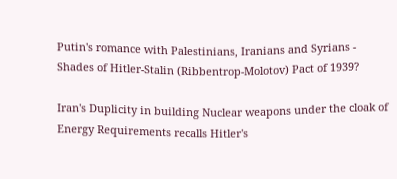Putin's romance with Palestinians, Iranians and Syrians - Shades of Hitler-Stalin (Ribbentrop-Molotov) Pact of 1939?

Iran's Duplicity in building Nuclear weapons under the cloak of Energy Requirements recalls Hitler's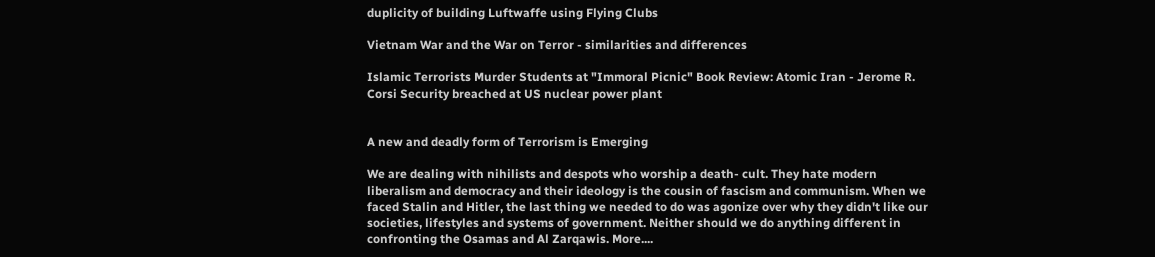duplicity of building Luftwaffe using Flying Clubs

Vietnam War and the War on Terror - similarities and differences

Islamic Terrorists Murder Students at "Immoral Picnic" Book Review: Atomic Iran - Jerome R. Corsi Security breached at US nuclear power plant


A new and deadly form of Terrorism is Emerging

We are dealing with nihilists and despots who worship a death- cult. They hate modern liberalism and democracy and their ideology is the cousin of fascism and communism. When we faced Stalin and Hitler, the last thing we needed to do was agonize over why they didn't like our societies, lifestyles and systems of government. Neither should we do anything different in confronting the Osamas and Al Zarqawis. More....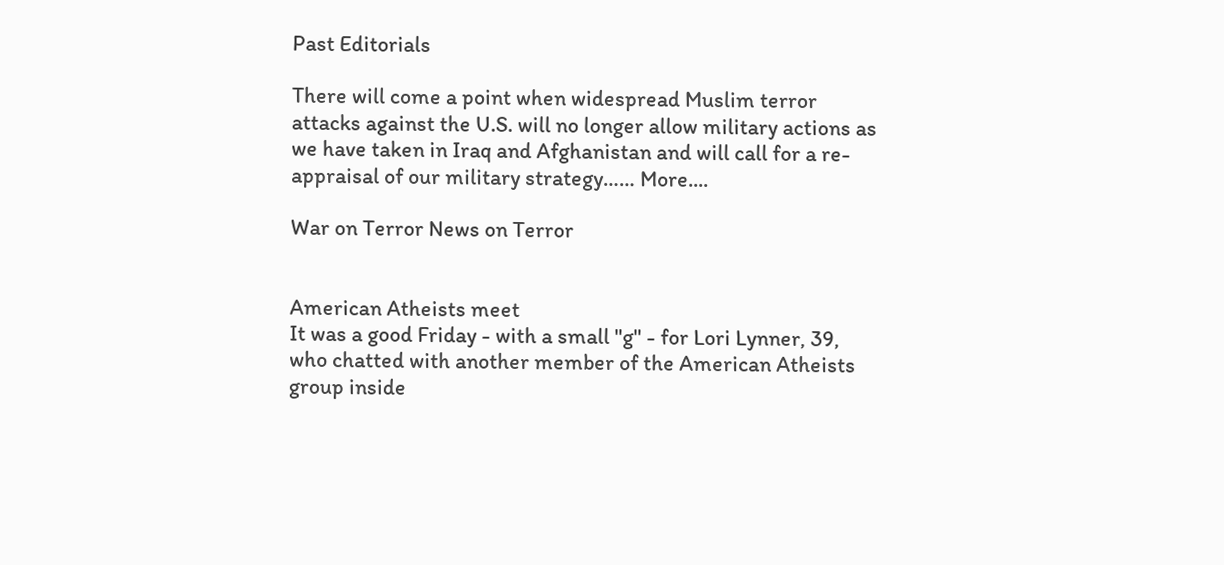Past Editorials

There will come a point when widespread Muslim terror attacks against the U.S. will no longer allow military actions as we have taken in Iraq and Afghanistan and will call for a re- appraisal of our military strategy…… More....

War on Terror News on Terror


American Atheists meet
It was a good Friday - with a small "g" - for Lori Lynner, 39, who chatted with another member of the American Atheists group inside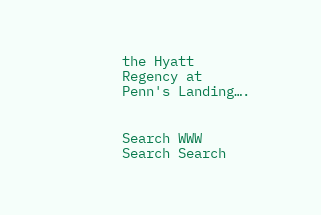the Hyatt Regency at Penn's Landing….


Search WWW Search Search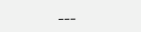___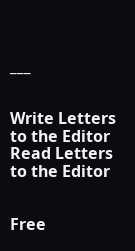___


Write Letters to the Editor
Read Letters to the Editor


Free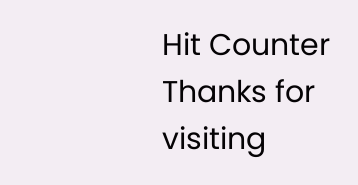Hit Counter
Thanks for visiting